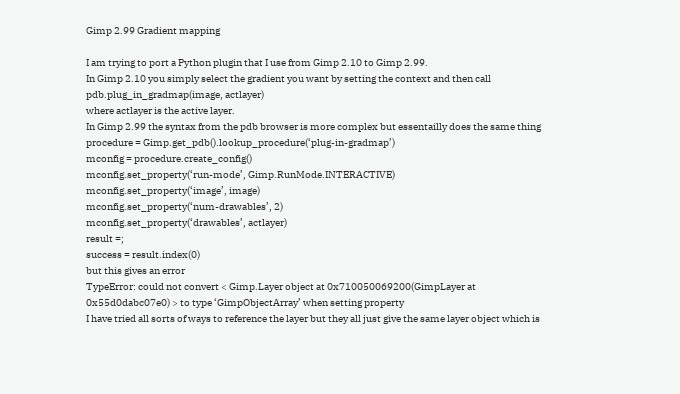Gimp 2.99 Gradient mapping

I am trying to port a Python plugin that I use from Gimp 2.10 to Gimp 2.99.
In Gimp 2.10 you simply select the gradient you want by setting the context and then call
pdb.plug_in_gradmap(image, actlayer)
where actlayer is the active layer.
In Gimp 2.99 the syntax from the pdb browser is more complex but essentailly does the same thing
procedure = Gimp.get_pdb().lookup_procedure(‘plug-in-gradmap’)
mconfig = procedure.create_config()
mconfig.set_property(‘run-mode’, Gimp.RunMode.INTERACTIVE)
mconfig.set_property(‘image’, image)
mconfig.set_property(‘num-drawables’, 2)
mconfig.set_property(‘drawables’, actlayer)
result =;
success = result.index(0)
but this gives an error
TypeError: could not convert < Gimp.Layer object at 0x710050069200(GimpLayer at 0x55d0dabc07e0) > to type ‘GimpObjectArray’ when setting property
I have tried all sorts of ways to reference the layer but they all just give the same layer object which is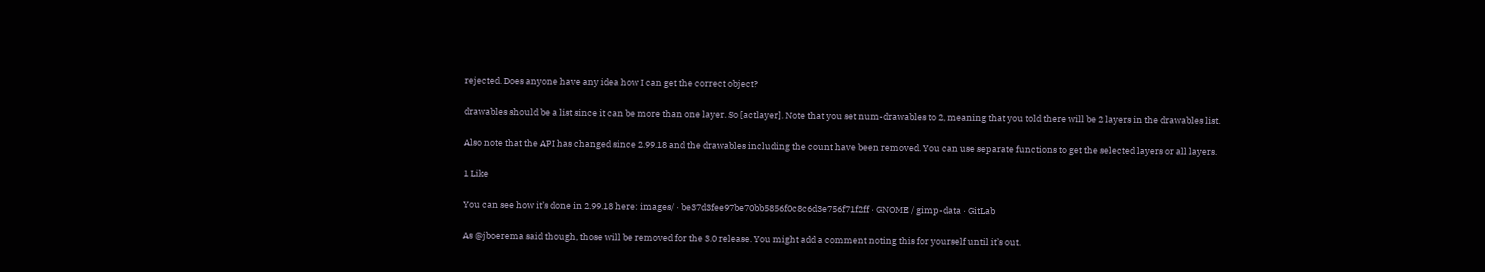rejected. Does anyone have any idea how I can get the correct object?

drawables should be a list since it can be more than one layer. So [actlayer]. Note that you set num-drawables to 2, meaning that you told there will be 2 layers in the drawables list.

Also note that the API has changed since 2.99.18 and the drawables including the count have been removed. You can use separate functions to get the selected layers or all layers.

1 Like

You can see how it’s done in 2.99.18 here: images/ · be37d3fee97be70bb5856f0c8c6d3e756f71f2ff · GNOME / gimp-data · GitLab

As @jboerema said though, those will be removed for the 3.0 release. You might add a comment noting this for yourself until it’s out.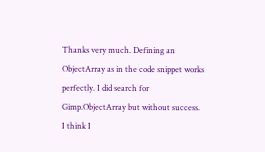Thanks very much. Defining an ObjectArray as in the code snippet works perfectly. I did search for Gimp.ObjectArray but without success. I think I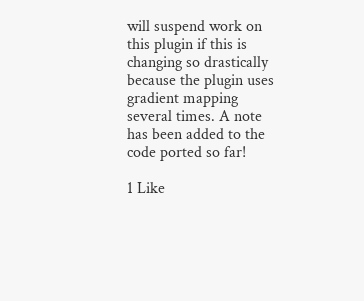will suspend work on this plugin if this is changing so drastically because the plugin uses gradient mapping several times. A note has been added to the code ported so far!

1 Like